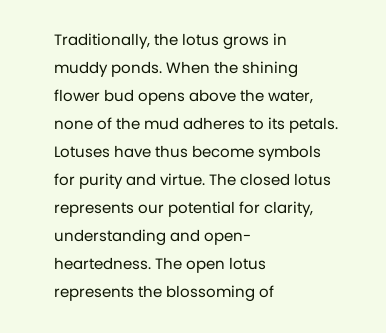Traditionally, the lotus grows in muddy ponds. When the shining flower bud opens above the water, none of the mud adheres to its petals. Lotuses have thus become symbols for purity and virtue. The closed lotus represents our potential for clarity, understanding and open-heartedness. The open lotus represents the blossoming of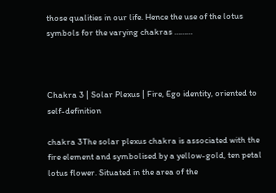those qualities in our life. Hence the use of the lotus symbols for the varying chakras ………



Chakra 3 | Solar Plexus | Fire, Ego identity, oriented to self-definition

chakra 3The solar plexus chakra is associated with the fire element and symbolised by a yellow-gold, ten petal lotus flower. Situated in the area of the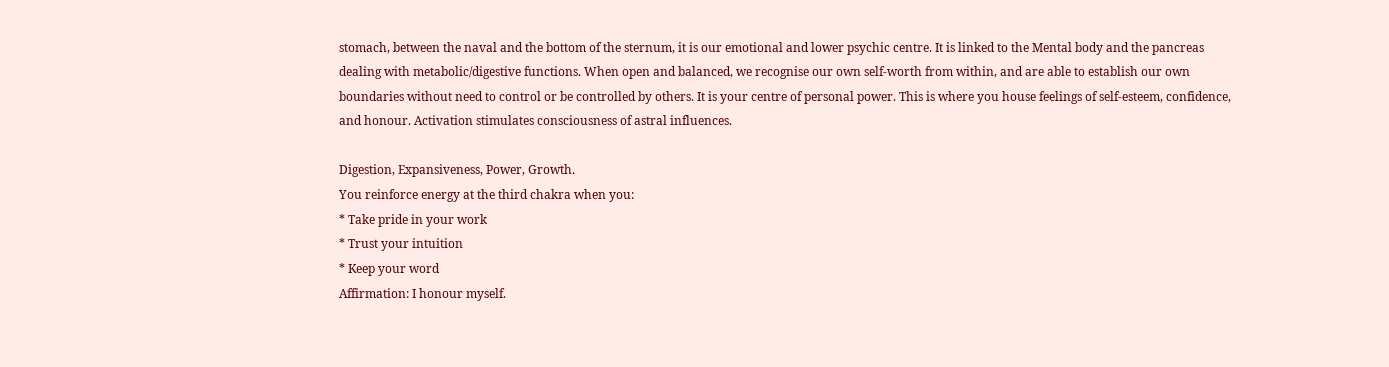stomach, between the naval and the bottom of the sternum, it is our emotional and lower psychic centre. It is linked to the Mental body and the pancreas dealing with metabolic/digestive functions. When open and balanced, we recognise our own self-worth from within, and are able to establish our own boundaries without need to control or be controlled by others. It is your centre of personal power. This is where you house feelings of self-esteem, confidence, and honour. Activation stimulates consciousness of astral influences.

Digestion, Expansiveness, Power, Growth.
You reinforce energy at the third chakra when you:
* Take pride in your work
* Trust your intuition
* Keep your word
Affirmation: I honour myself.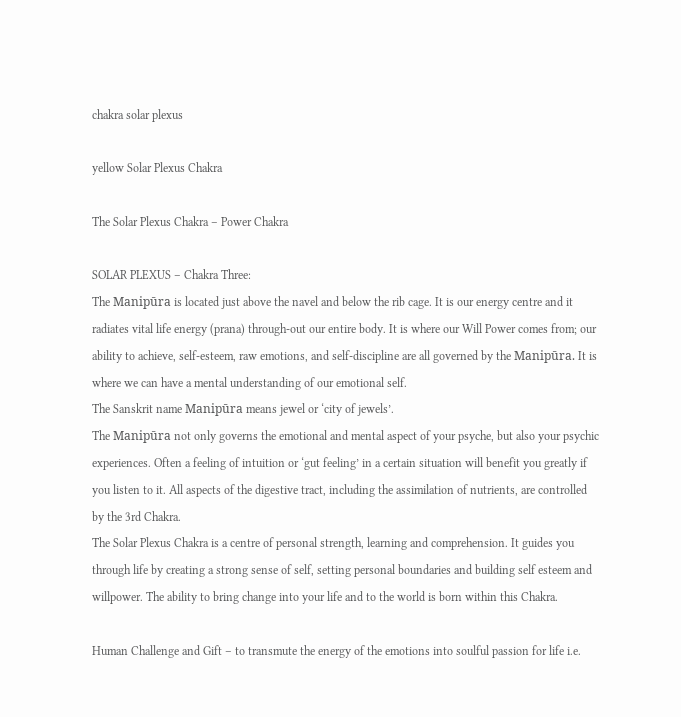chakra solar plexus

yellow Solar Plexus Chakra

The Solar Plexus Chakra – Power Chakra

SOLAR PLEXUS – Chakra Three:
The Manipūra is located just above the navel and below the rib cage. It is our energy centre and it radiates vital life energy (prana) through-out our entire body. It is where our Will Power comes from; our ability to achieve, self-esteem, raw emotions, and self-discipline are all governed by the Manipūra. It is where we can have a mental understanding of our emotional self.
The Sanskrit name Manipūra means jewel or ‘city of jewels’.
The Manipūra not only governs the emotional and mental aspect of your psyche, but also your psychic experiences. Often a feeling of intuition or ‘gut feeling’ in a certain situation will benefit you greatly if you listen to it. All aspects of the digestive tract, including the assimilation of nutrients, are controlled by the 3rd Chakra.
The Solar Plexus Chakra is a centre of personal strength, learning and comprehension. It guides you through life by creating a strong sense of self, setting personal boundaries and building self esteem and willpower. The ability to bring change into your life and to the world is born within this Chakra.

Human Challenge and Gift – to transmute the energy of the emotions into soulful passion for life i.e.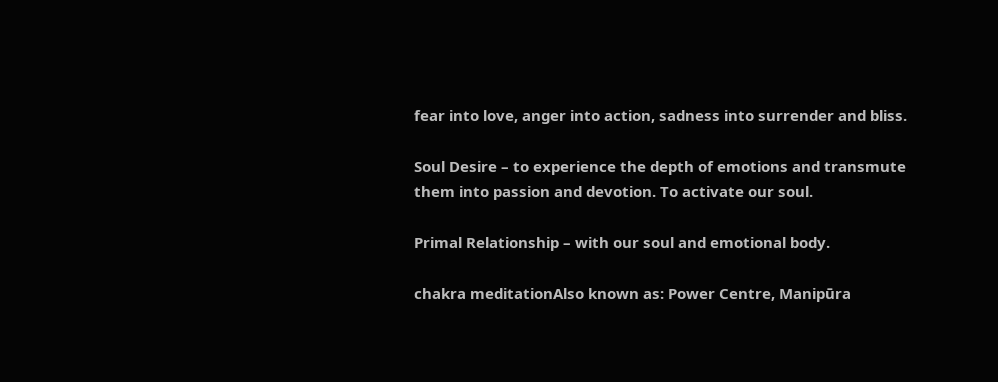fear into love, anger into action, sadness into surrender and bliss.

Soul Desire – to experience the depth of emotions and transmute them into passion and devotion. To activate our soul.

Primal Relationship – with our soul and emotional body.

chakra meditationAlso known as: Power Centre, Manipūra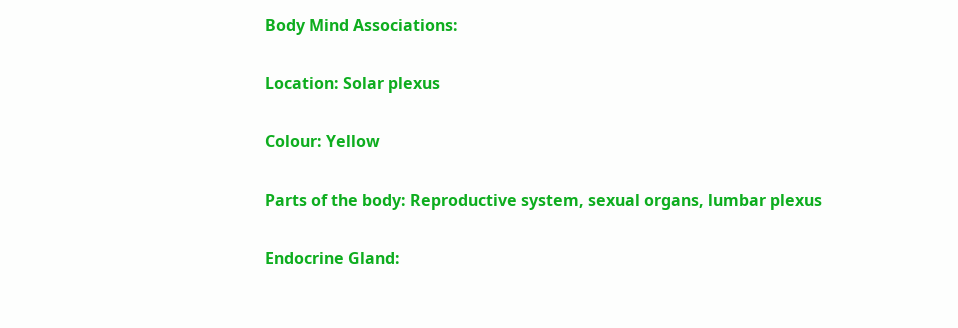Body Mind Associations:

Location: Solar plexus

Colour: Yellow

Parts of the body: Reproductive system, sexual organs, lumbar plexus

Endocrine Gland: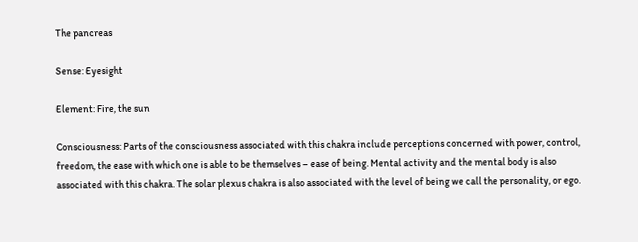The pancreas

Sense: Eyesight

Element: Fire, the sun

Consciousness: Parts of the consciousness associated with this chakra include perceptions concerned with power, control, freedom, the ease with which one is able to be themselves – ease of being. Mental activity and the mental body is also associated with this chakra. The solar plexus chakra is also associated with the level of being we call the personality, or ego.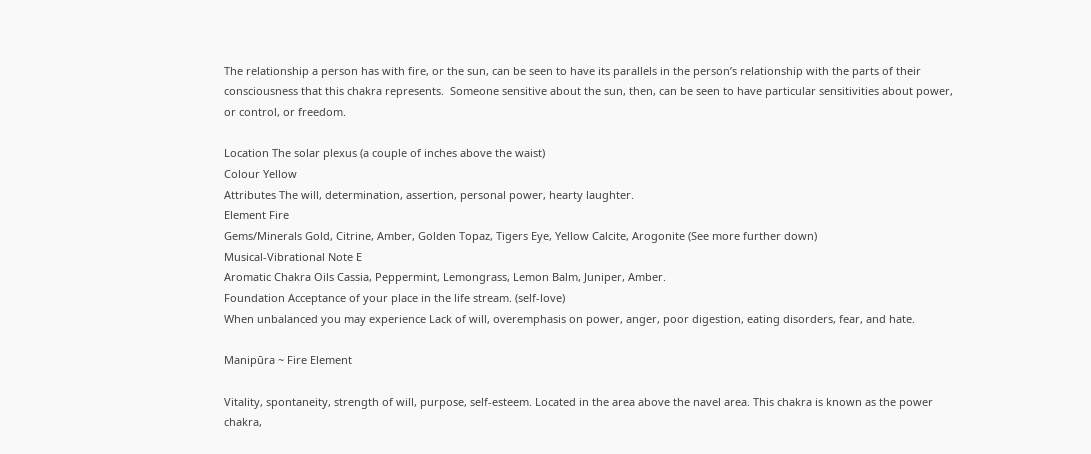The relationship a person has with fire, or the sun, can be seen to have its parallels in the person’s relationship with the parts of their consciousness that this chakra represents.  Someone sensitive about the sun, then, can be seen to have particular sensitivities about power, or control, or freedom.

Location The solar plexus (a couple of inches above the waist)
Colour Yellow
Attributes The will, determination, assertion, personal power, hearty laughter.
Element Fire
Gems/Minerals Gold, Citrine, Amber, Golden Topaz, Tigers Eye, Yellow Calcite, Arogonite (See more further down)
Musical-Vibrational Note E
Aromatic Chakra Oils Cassia, Peppermint, Lemongrass, Lemon Balm, Juniper, Amber.
Foundation Acceptance of your place in the life stream. (self-love)
When unbalanced you may experience Lack of will, overemphasis on power, anger, poor digestion, eating disorders, fear, and hate.

Manipūra ~ Fire Element

Vitality, spontaneity, strength of will, purpose, self-esteem. Located in the area above the navel area. This chakra is known as the power chakra,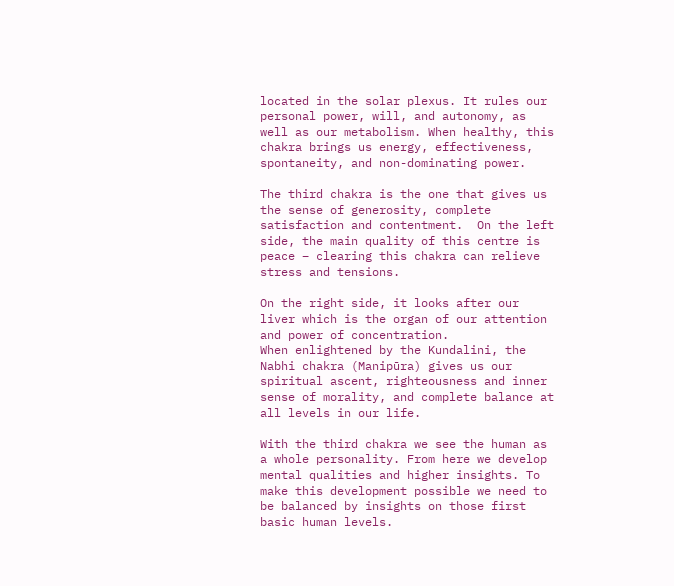located in the solar plexus. It rules our personal power, will, and autonomy, as well as our metabolism. When healthy, this chakra brings us energy, effectiveness, spontaneity, and non-dominating power.

The third chakra is the one that gives us the sense of generosity, complete satisfaction and contentment.  On the left side, the main quality of this centre is peace – clearing this chakra can relieve stress and tensions.

On the right side, it looks after our liver which is the organ of our attention and power of concentration.
When enlightened by the Kundalini, the Nabhi chakra (Manipūra) gives us our spiritual ascent, righteousness and inner sense of morality, and complete balance at all levels in our life.

With the third chakra we see the human as a whole personality. From here we develop mental qualities and higher insights. To make this development possible we need to be balanced by insights on those first basic human levels.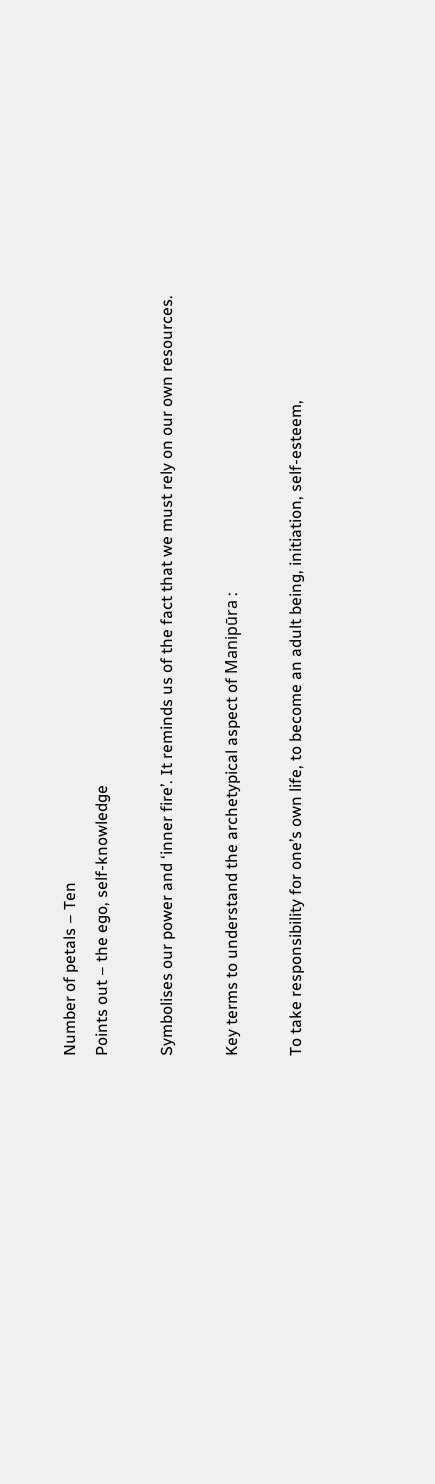Number of petals – Ten
Points out – the ego, self-knowledge

Symbolises our power and ‘inner fire’. It reminds us of the fact that we must rely on our own resources.

Key terms to understand the archetypical aspect of Manipūra :

To take responsibility for one’s own life, to become an adult being, initiation, self-esteem,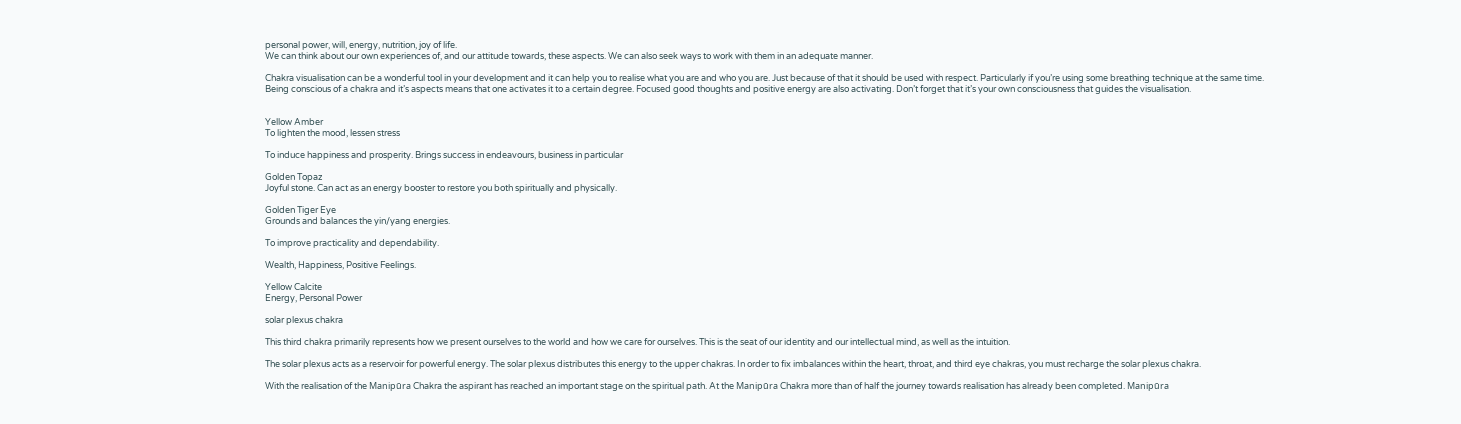personal power, will, energy, nutrition, joy of life.
We can think about our own experiences of, and our attitude towards, these aspects. We can also seek ways to work with them in an adequate manner.

Chakra visualisation can be a wonderful tool in your development and it can help you to realise what you are and who you are. Just because of that it should be used with respect. Particularly if you’re using some breathing technique at the same time.
Being conscious of a chakra and it’s aspects means that one activates it to a certain degree. Focused good thoughts and positive energy are also activating. Don’t forget that it’s your own consciousness that guides the visualisation.


Yellow Amber
To lighten the mood, lessen stress

To induce happiness and prosperity. Brings success in endeavours, business in particular

Golden Topaz
Joyful stone. Can act as an energy booster to restore you both spiritually and physically.

Golden Tiger Eye
Grounds and balances the yin/yang energies.

To improve practicality and dependability.

Wealth, Happiness, Positive Feelings.

Yellow Calcite
Energy, Personal Power

solar plexus chakra

This third chakra primarily represents how we present ourselves to the world and how we care for ourselves. This is the seat of our identity and our intellectual mind, as well as the intuition.

The solar plexus acts as a reservoir for powerful energy. The solar plexus distributes this energy to the upper chakras. In order to fix imbalances within the heart, throat, and third eye chakras, you must recharge the solar plexus chakra.

With the realisation of the Manipūra Chakra the aspirant has reached an important stage on the spiritual path. At the Manipūra Chakra more than of half the journey towards realisation has already been completed. Manipūra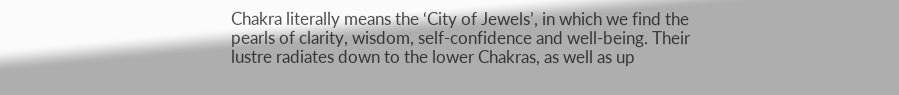Chakra literally means the ‘City of Jewels’, in which we find the pearls of clarity, wisdom, self-confidence and well-being. Their lustre radiates down to the lower Chakras, as well as up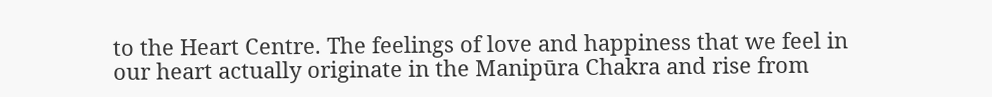to the Heart Centre. The feelings of love and happiness that we feel in our heart actually originate in the Manipūra Chakra and rise from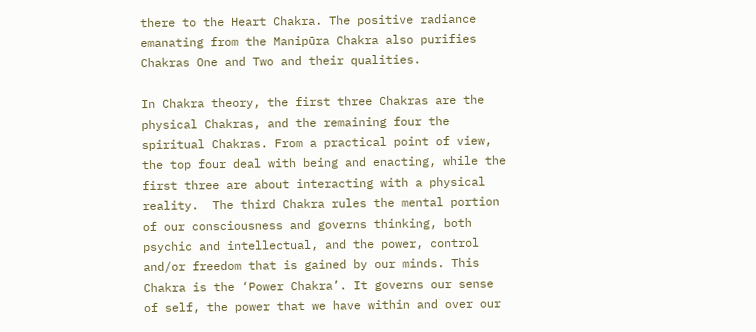there to the Heart Chakra. The positive radiance emanating from the Manipūra Chakra also purifies Chakras One and Two and their qualities.

In Chakra theory, the first three Chakras are the physical Chakras, and the remaining four the spiritual Chakras. From a practical point of view, the top four deal with being and enacting, while the first three are about interacting with a physical reality.  The third Chakra rules the mental portion of our consciousness and governs thinking, both psychic and intellectual, and the power, control and/or freedom that is gained by our minds. This Chakra is the ‘Power Chakra’. It governs our sense of self, the power that we have within and over our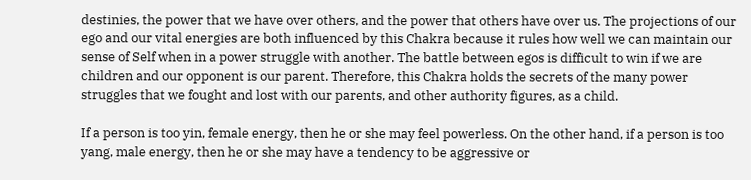destinies, the power that we have over others, and the power that others have over us. The projections of our ego and our vital energies are both influenced by this Chakra because it rules how well we can maintain our sense of Self when in a power struggle with another. The battle between egos is difficult to win if we are children and our opponent is our parent. Therefore, this Chakra holds the secrets of the many power struggles that we fought and lost with our parents, and other authority figures, as a child.

If a person is too yin, female energy, then he or she may feel powerless. On the other hand, if a person is too yang, male energy, then he or she may have a tendency to be aggressive or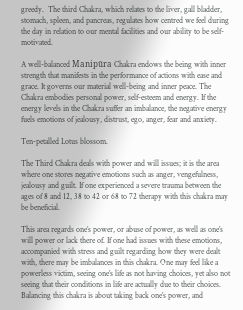greedy.  The third Chakra, which relates to the liver, gall bladder, stomach, spleen, and pancreas, regulates how centred we feel during the day in relation to our mental facilities and our ability to be self-motivated.

A well-balanced Manipūra Chakra endows the being with inner strength that manifests in the performance of actions with ease and grace. It governs our material well-being and inner peace. The Chakra embodies personal power, self-esteem and energy. If the energy levels in the Chakra suffer an imbalance, the negative energy fuels emotions of jealousy, distrust, ego, anger, fear and anxiety.

Ten-petalled Lotus blossom.

The Third Chakra deals with power and will issues; it is the area where one stores negative emotions such as anger, vengefulness, jealousy and guilt. If one experienced a severe trauma between the ages of 8 and 12, 38 to 42 or 68 to 72 therapy with this chakra may be beneficial.

This area regards one’s power, or abuse of power, as well as one’s will power or lack there of. If one had issues with these emotions, accompanied with stress and guilt regarding how they were dealt with, there may be imbalances in this chakra. One may feel like a powerless victim, seeing one’s life as not having choices, yet also not seeing that their conditions in life are actually due to their choices. Balancing this chakra is about taking back one’s power, and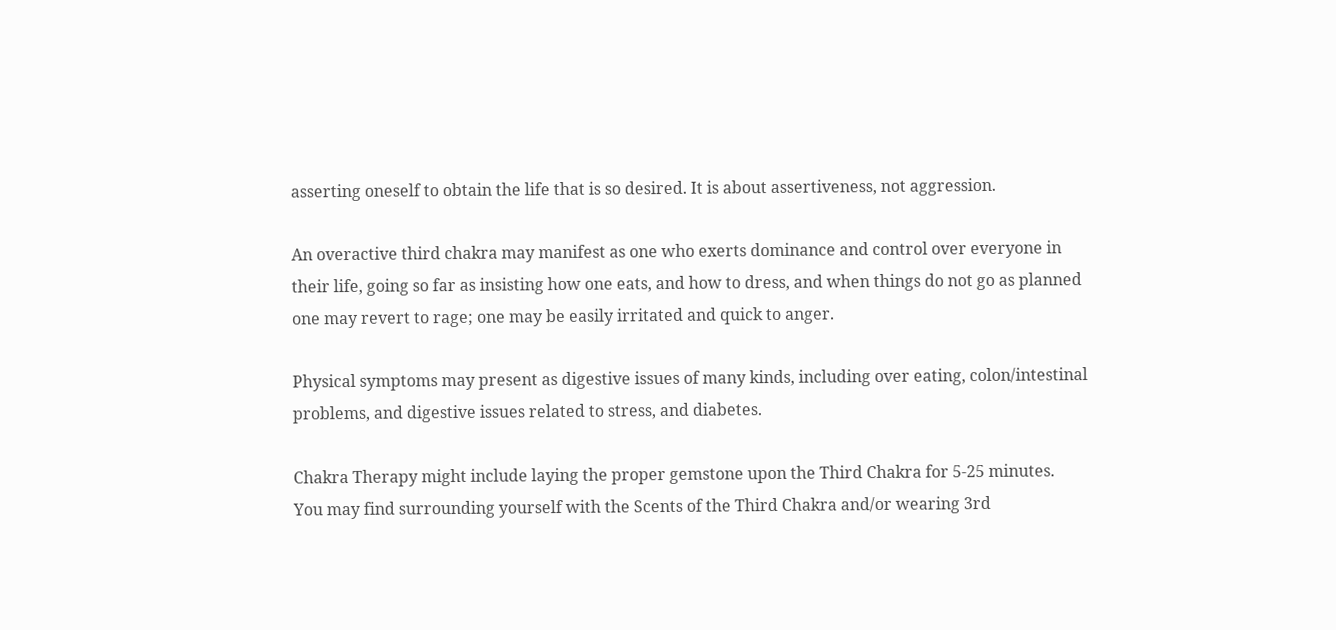asserting oneself to obtain the life that is so desired. It is about assertiveness, not aggression.

An overactive third chakra may manifest as one who exerts dominance and control over everyone in their life, going so far as insisting how one eats, and how to dress, and when things do not go as planned one may revert to rage; one may be easily irritated and quick to anger.

Physical symptoms may present as digestive issues of many kinds, including over eating, colon/intestinal problems, and digestive issues related to stress, and diabetes.

Chakra Therapy might include laying the proper gemstone upon the Third Chakra for 5-25 minutes.
You may find surrounding yourself with the Scents of the Third Chakra and/or wearing 3rd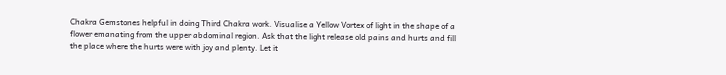Chakra Gemstones helpful in doing Third Chakra work. Visualise a Yellow Vortex of light in the shape of a flower emanating from the upper abdominal region. Ask that the light release old pains and hurts and fill the place where the hurts were with joy and plenty. Let it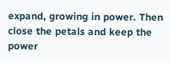expand, growing in power. Then close the petals and keep the power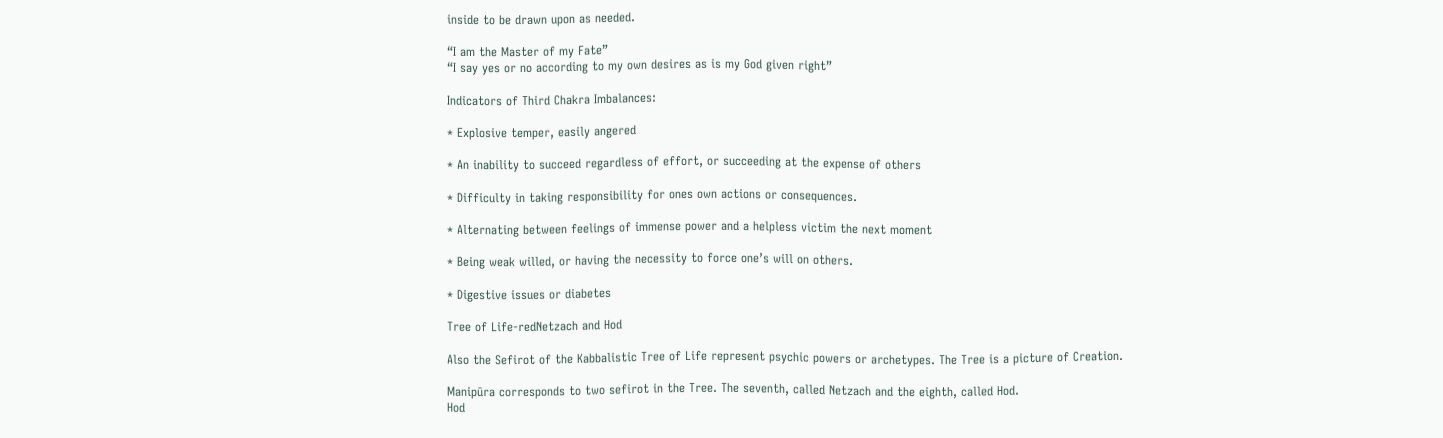inside to be drawn upon as needed.

“I am the Master of my Fate”
“I say yes or no according to my own desires as is my God given right”

Indicators of Third Chakra Imbalances:

* Explosive temper, easily angered

* An inability to succeed regardless of effort, or succeeding at the expense of others

* Difficulty in taking responsibility for ones own actions or consequences.

* Alternating between feelings of immense power and a helpless victim the next moment

* Being weak willed, or having the necessity to force one’s will on others.

* Digestive issues or diabetes

Tree of Life-redNetzach and Hod

Also the Sefirot of the Kabbalistic Tree of Life represent psychic powers or archetypes. The Tree is a picture of Creation.

Manipūra corresponds to two sefirot in the Tree. The seventh, called Netzach and the eighth, called Hod.
Hod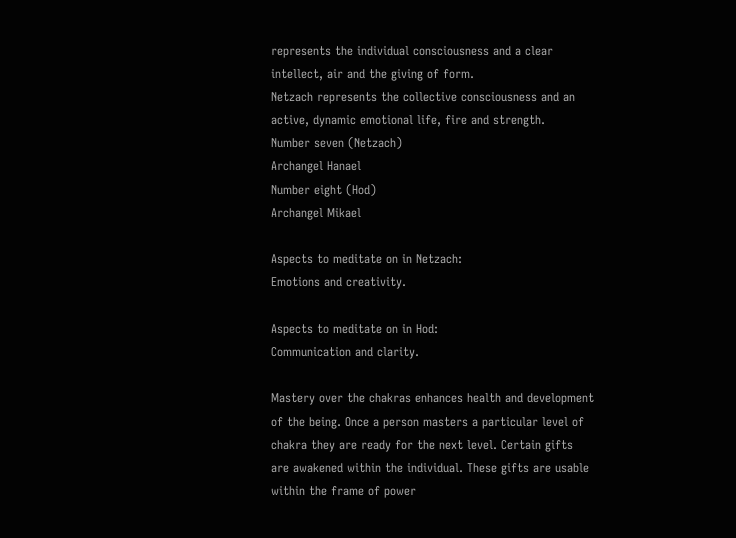represents the individual consciousness and a clear intellect, air and the giving of form.
Netzach represents the collective consciousness and an active, dynamic emotional life, fire and strength.
Number seven (Netzach)
Archangel Hanael
Number eight (Hod)
Archangel Mikael

Aspects to meditate on in Netzach:
Emotions and creativity.

Aspects to meditate on in Hod:
Communication and clarity.

Mastery over the chakras enhances health and development of the being. Once a person masters a particular level of chakra they are ready for the next level. Certain gifts are awakened within the individual. These gifts are usable within the frame of power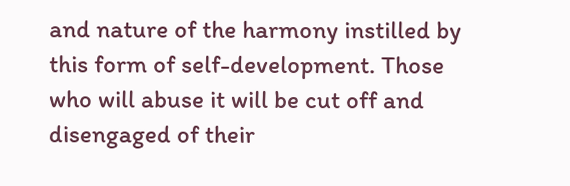and nature of the harmony instilled by this form of self-development. Those who will abuse it will be cut off and disengaged of their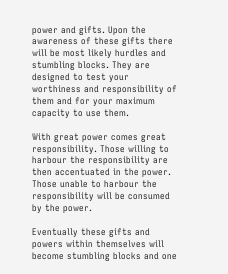power and gifts. Upon the awareness of these gifts there will be most likely hurdles and stumbling blocks. They are designed to test your worthiness and responsibility of them and for your maximum capacity to use them.

With great power comes great responsibility. Those willing to harbour the responsibility are then accentuated in the power. Those unable to harbour the responsibility will be consumed by the power.

Eventually these gifts and powers within themselves will become stumbling blocks and one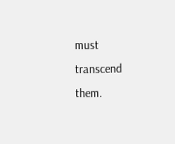must transcend them.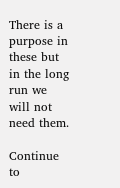There is a purpose in these but in the long run we will not need them.

Continue to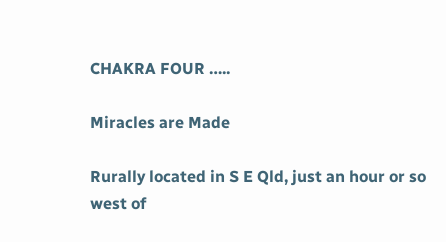CHAKRA FOUR …..

Miracles are Made

Rurally located in S E Qld, just an hour or so west of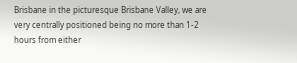Brisbane in the picturesque Brisbane Valley, we are very centrally positioned being no more than 1-2 hours from either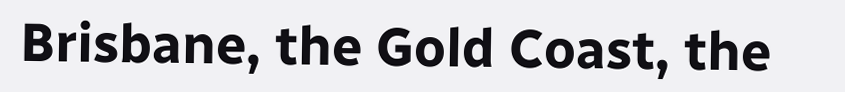Brisbane, the Gold Coast, the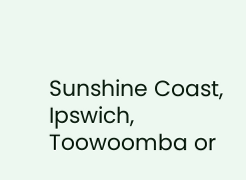Sunshine Coast, Ipswich, Toowoomba or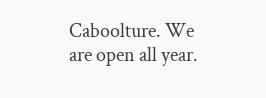Caboolture. We are open all year.